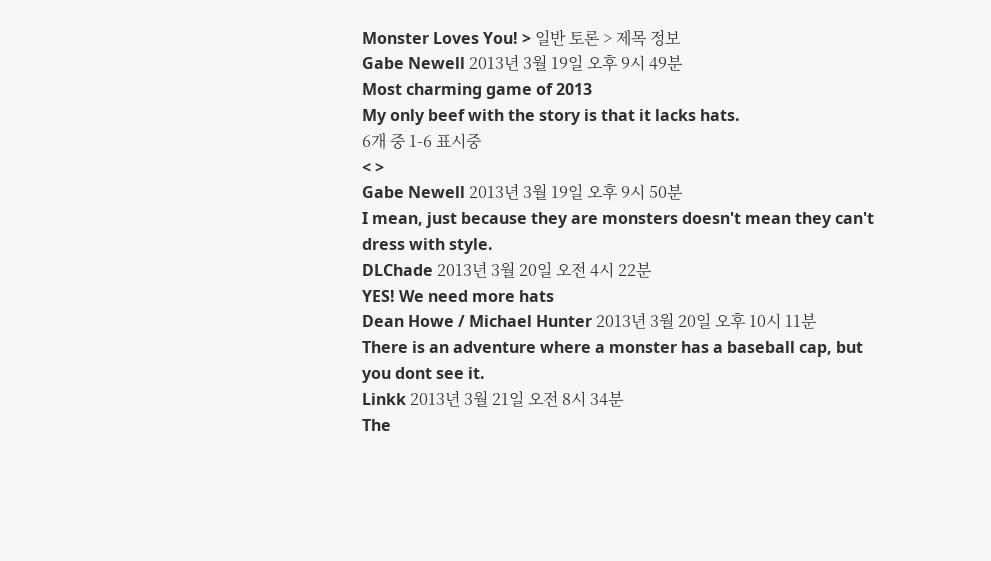Monster Loves You! > 일반 토론 > 제목 정보
Gabe Newell 2013년 3월 19일 오후 9시 49분
Most charming game of 2013
My only beef with the story is that it lacks hats.
6개 중 1-6 표시중
< >
Gabe Newell 2013년 3월 19일 오후 9시 50분
I mean, just because they are monsters doesn't mean they can't dress with style.
DLChade 2013년 3월 20일 오전 4시 22분
YES! We need more hats
Dean Howe / Michael Hunter 2013년 3월 20일 오후 10시 11분
There is an adventure where a monster has a baseball cap, but you dont see it.
Linkk 2013년 3월 21일 오전 8시 34분
The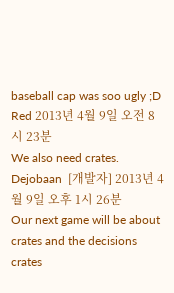baseball cap was soo ugly ;D
Red 2013년 4월 9일 오전 8시 23분
We also need crates.
Dejobaan  [개발자] 2013년 4월 9일 오후 1시 26분
Our next game will be about crates and the decisions crates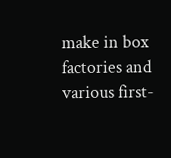make in box factories and various first-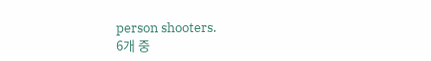person shooters.
6개 중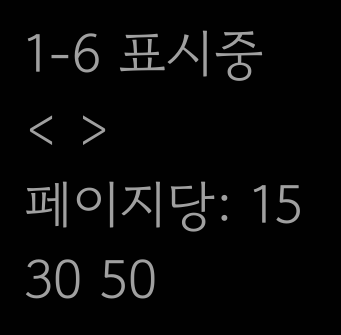1-6 표시중
< >
페이지당: 15 30 50